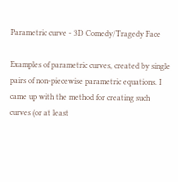Parametric curve - 3D Comedy/Tragedy Face

Examples of parametric curves, created by single pairs of non-piecewise parametric equations. I came up with the method for creating such curves (or at least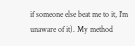if someone else beat me to it, I'm unaware of it). My method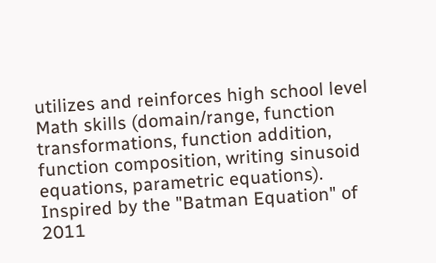utilizes and reinforces high school level Math skills (domain/range, function transformations, function addition, function composition, writing sinusoid equations, parametric equations). Inspired by the "Batman Equation" of 2011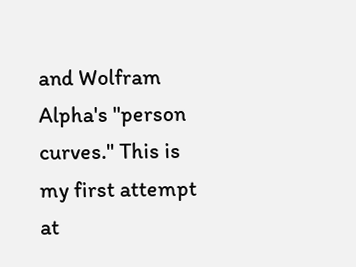and Wolfram Alpha's "person curves." This is my first attempt at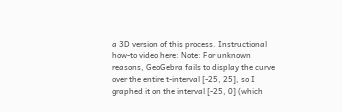a 3D version of this process. Instructional how-to video here: Note: For unknown reasons, GeoGebra fails to display the curve over the entire t-interval [-25, 25], so I graphed it on the interval [-25, 0] (which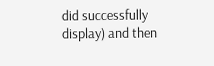did successfully display) and then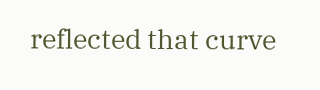reflected that curve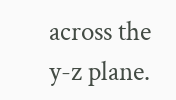across the y-z plane.